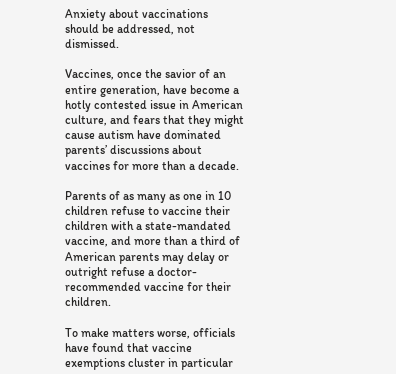Anxiety about vaccinations should be addressed, not dismissed.

Vaccines, once the savior of an entire generation, have become a hotly contested issue in American culture, and fears that they might cause autism have dominated parents’ discussions about vaccines for more than a decade.

Parents of as many as one in 10 children refuse to vaccine their children with a state-mandated vaccine, and more than a third of American parents may delay or outright refuse a doctor-recommended vaccine for their children.

To make matters worse, officials have found that vaccine exemptions cluster in particular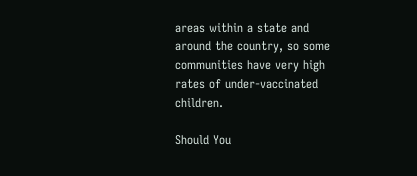areas within a state and around the country, so some communities have very high rates of under-vaccinated children.

Should You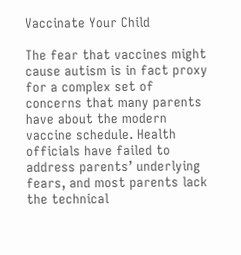Vaccinate Your Child

The fear that vaccines might cause autism is in fact proxy for a complex set of concerns that many parents have about the modern vaccine schedule. Health officials have failed to address parents’ underlying fears, and most parents lack the technical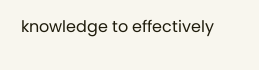knowledge to effectively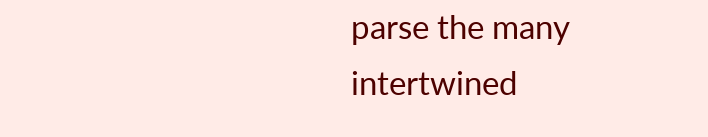parse the many intertwined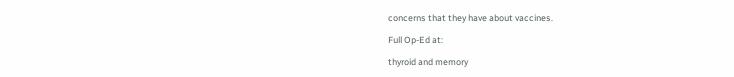concerns that they have about vaccines.

Full Op-Ed at:

thyroid and memory